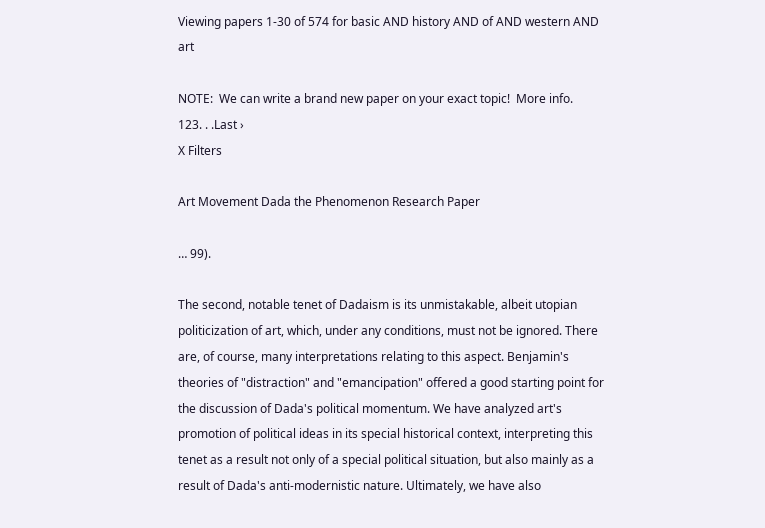Viewing papers 1-30 of 574 for basic AND history AND of AND western AND art

NOTE:  We can write a brand new paper on your exact topic!  More info.
123. . .Last ›
X Filters

Art Movement Dada the Phenomenon Research Paper

… 99).

The second, notable tenet of Dadaism is its unmistakable, albeit utopian politicization of art, which, under any conditions, must not be ignored. There are, of course, many interpretations relating to this aspect. Benjamin's theories of "distraction" and "emancipation" offered a good starting point for the discussion of Dada's political momentum. We have analyzed art's promotion of political ideas in its special historical context, interpreting this tenet as a result not only of a special political situation, but also mainly as a result of Dada's anti-modernistic nature. Ultimately, we have also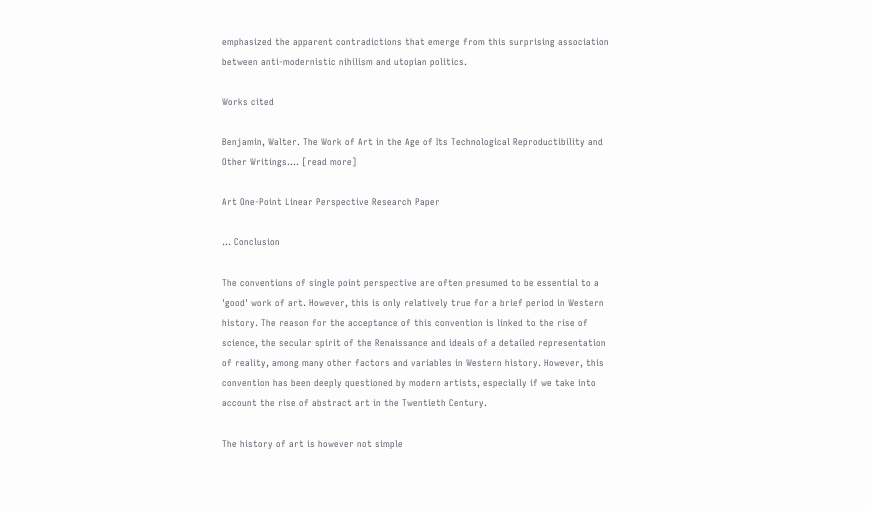emphasized the apparent contradictions that emerge from this surprising association between anti-modernistic nihilism and utopian politics.

Works cited

Benjamin, Walter. The Work of Art in the Age of Its Technological Reproductibility and Other Writings…. [read more]

Art One-Point Linear Perspective Research Paper

… Conclusion

The conventions of single point perspective are often presumed to be essential to a 'good' work of art. However, this is only relatively true for a brief period in Western history. The reason for the acceptance of this convention is linked to the rise of science, the secular spirit of the Renaissance and ideals of a detailed representation of reality, among many other factors and variables in Western history. However, this convention has been deeply questioned by modern artists, especially if we take into account the rise of abstract art in the Twentieth Century.

The history of art is however not simple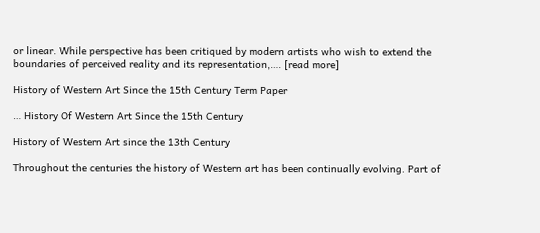or linear. While perspective has been critiqued by modern artists who wish to extend the boundaries of perceived reality and its representation,…. [read more]

History of Western Art Since the 15th Century Term Paper

… History Of Western Art Since the 15th Century

History of Western Art since the 13th Century

Throughout the centuries the history of Western art has been continually evolving. Part of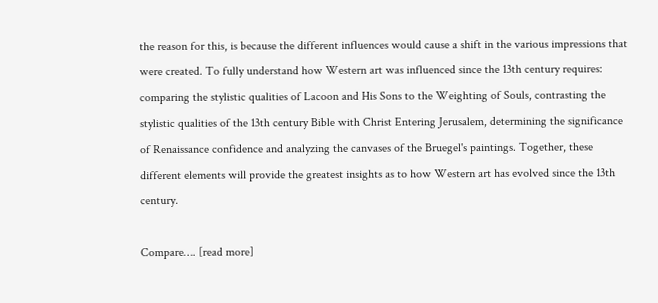the reason for this, is because the different influences would cause a shift in the various impressions that were created. To fully understand how Western art was influenced since the 13th century requires: comparing the stylistic qualities of Lacoon and His Sons to the Weighting of Souls, contrasting the stylistic qualities of the 13th century Bible with Christ Entering Jerusalem, determining the significance of Renaissance confidence and analyzing the canvases of the Bruegel's paintings. Together, these different elements will provide the greatest insights as to how Western art has evolved since the 13th century.

Compare…. [read more]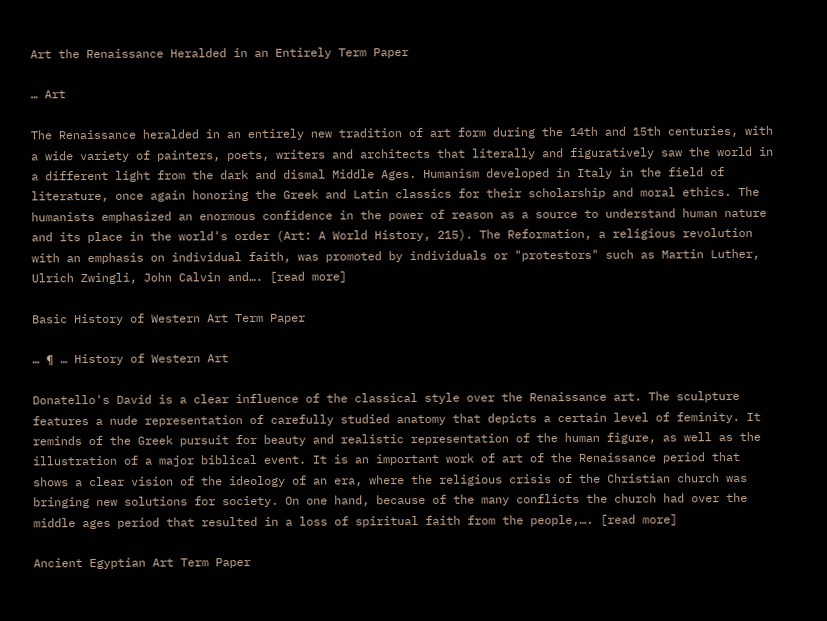Art the Renaissance Heralded in an Entirely Term Paper

… Art

The Renaissance heralded in an entirely new tradition of art form during the 14th and 15th centuries, with a wide variety of painters, poets, writers and architects that literally and figuratively saw the world in a different light from the dark and dismal Middle Ages. Humanism developed in Italy in the field of literature, once again honoring the Greek and Latin classics for their scholarship and moral ethics. The humanists emphasized an enormous confidence in the power of reason as a source to understand human nature and its place in the world's order (Art: A World History, 215). The Reformation, a religious revolution with an emphasis on individual faith, was promoted by individuals or "protestors" such as Martin Luther, Ulrich Zwingli, John Calvin and…. [read more]

Basic History of Western Art Term Paper

… ¶ … History of Western Art

Donatello's David is a clear influence of the classical style over the Renaissance art. The sculpture features a nude representation of carefully studied anatomy that depicts a certain level of feminity. It reminds of the Greek pursuit for beauty and realistic representation of the human figure, as well as the illustration of a major biblical event. It is an important work of art of the Renaissance period that shows a clear vision of the ideology of an era, where the religious crisis of the Christian church was bringing new solutions for society. On one hand, because of the many conflicts the church had over the middle ages period that resulted in a loss of spiritual faith from the people,…. [read more]

Ancient Egyptian Art Term Paper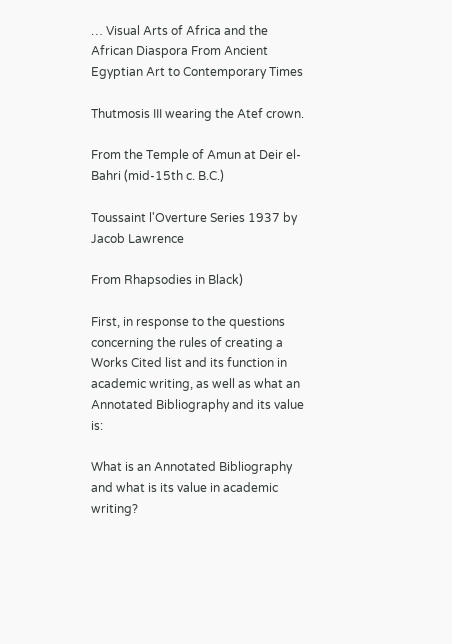… Visual Arts of Africa and the African Diaspora From Ancient Egyptian Art to Contemporary Times

Thutmosis III wearing the Atef crown.

From the Temple of Amun at Deir el-Bahri (mid-15th c. B.C.)

Toussaint l'Overture Series 1937 by Jacob Lawrence

From Rhapsodies in Black)

First, in response to the questions concerning the rules of creating a Works Cited list and its function in academic writing, as well as what an Annotated Bibliography and its value is:

What is an Annotated Bibliography and what is its value in academic writing?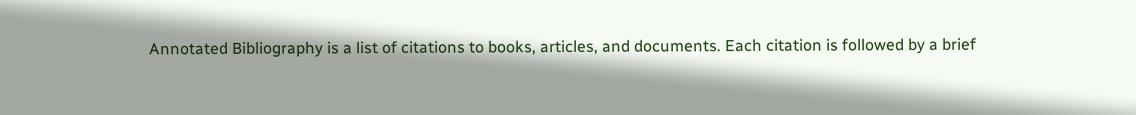Annotated Bibliography is a list of citations to books, articles, and documents. Each citation is followed by a brief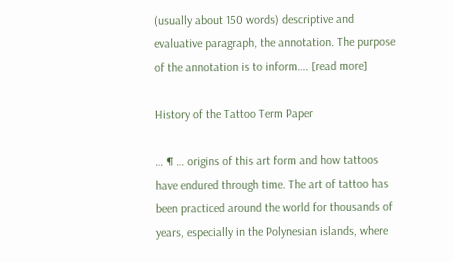(usually about 150 words) descriptive and evaluative paragraph, the annotation. The purpose of the annotation is to inform…. [read more]

History of the Tattoo Term Paper

… ¶ … origins of this art form and how tattoos have endured through time. The art of tattoo has been practiced around the world for thousands of years, especially in the Polynesian islands, where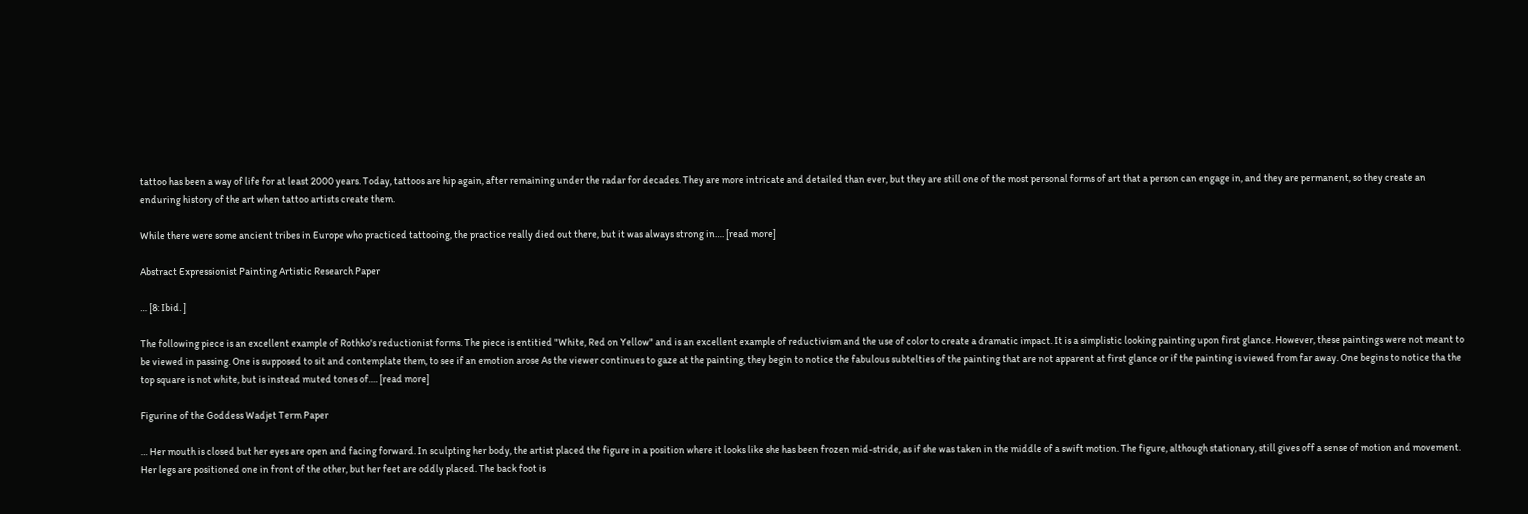tattoo has been a way of life for at least 2000 years. Today, tattoos are hip again, after remaining under the radar for decades. They are more intricate and detailed than ever, but they are still one of the most personal forms of art that a person can engage in, and they are permanent, so they create an enduring history of the art when tattoo artists create them.

While there were some ancient tribes in Europe who practiced tattooing, the practice really died out there, but it was always strong in…. [read more]

Abstract Expressionist Painting Artistic Research Paper

… [8: Ibid. ]

The following piece is an excellent example of Rothko's reductionist forms. The piece is entitied "White, Red on Yellow" and is an excellent example of reductivism and the use of color to create a dramatic impact. It is a simplistic looking painting upon first glance. However, these paintings were not meant to be viewed in passing. One is supposed to sit and contemplate them, to see if an emotion arose As the viewer continues to gaze at the painting, they begin to notice the fabulous subtelties of the painting that are not apparent at first glance or if the painting is viewed from far away. One begins to notice tha the top square is not white, but is instead muted tones of…. [read more]

Figurine of the Goddess Wadjet Term Paper

… Her mouth is closed but her eyes are open and facing forward. In sculpting her body, the artist placed the figure in a position where it looks like she has been frozen mid-stride, as if she was taken in the middle of a swift motion. The figure, although stationary, still gives off a sense of motion and movement. Her legs are positioned one in front of the other, but her feet are oddly placed. The back foot is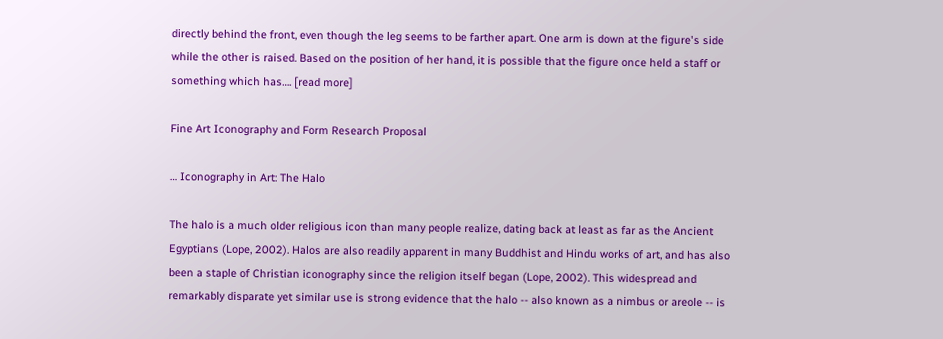directly behind the front, even though the leg seems to be farther apart. One arm is down at the figure's side while the other is raised. Based on the position of her hand, it is possible that the figure once held a staff or something which has…. [read more]

Fine Art Iconography and Form Research Proposal

… Iconography in Art: The Halo

The halo is a much older religious icon than many people realize, dating back at least as far as the Ancient Egyptians (Lope, 2002). Halos are also readily apparent in many Buddhist and Hindu works of art, and has also been a staple of Christian iconography since the religion itself began (Lope, 2002). This widespread and remarkably disparate yet similar use is strong evidence that the halo -- also known as a nimbus or areole -- is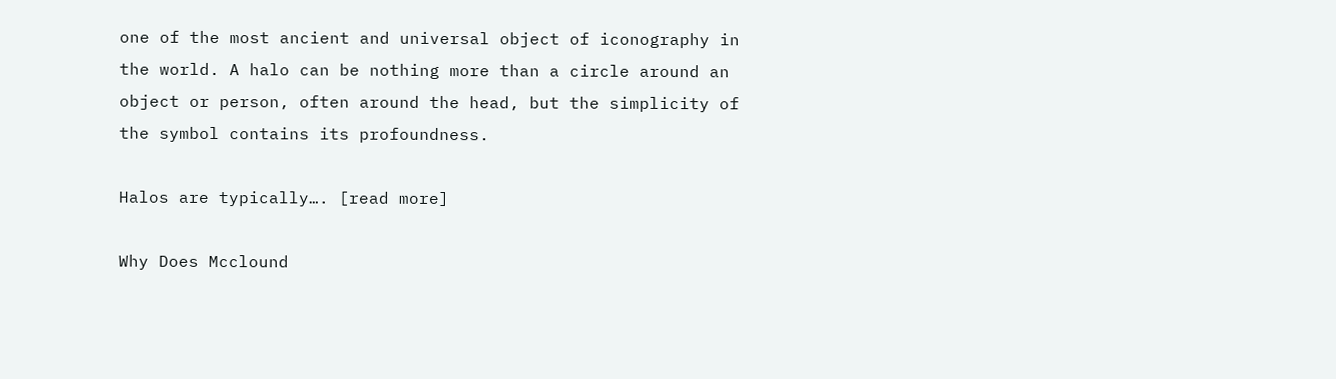one of the most ancient and universal object of iconography in the world. A halo can be nothing more than a circle around an object or person, often around the head, but the simplicity of the symbol contains its profoundness.

Halos are typically…. [read more]

Why Does Mcclound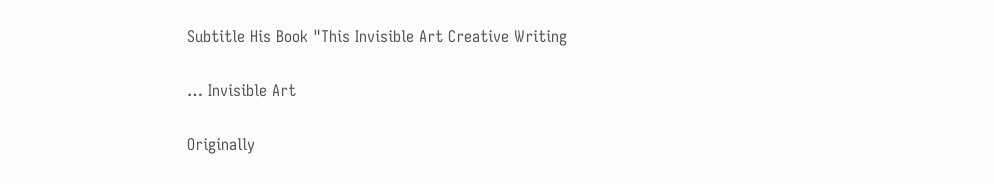Subtitle His Book "This Invisible Art Creative Writing

… Invisible Art

Originally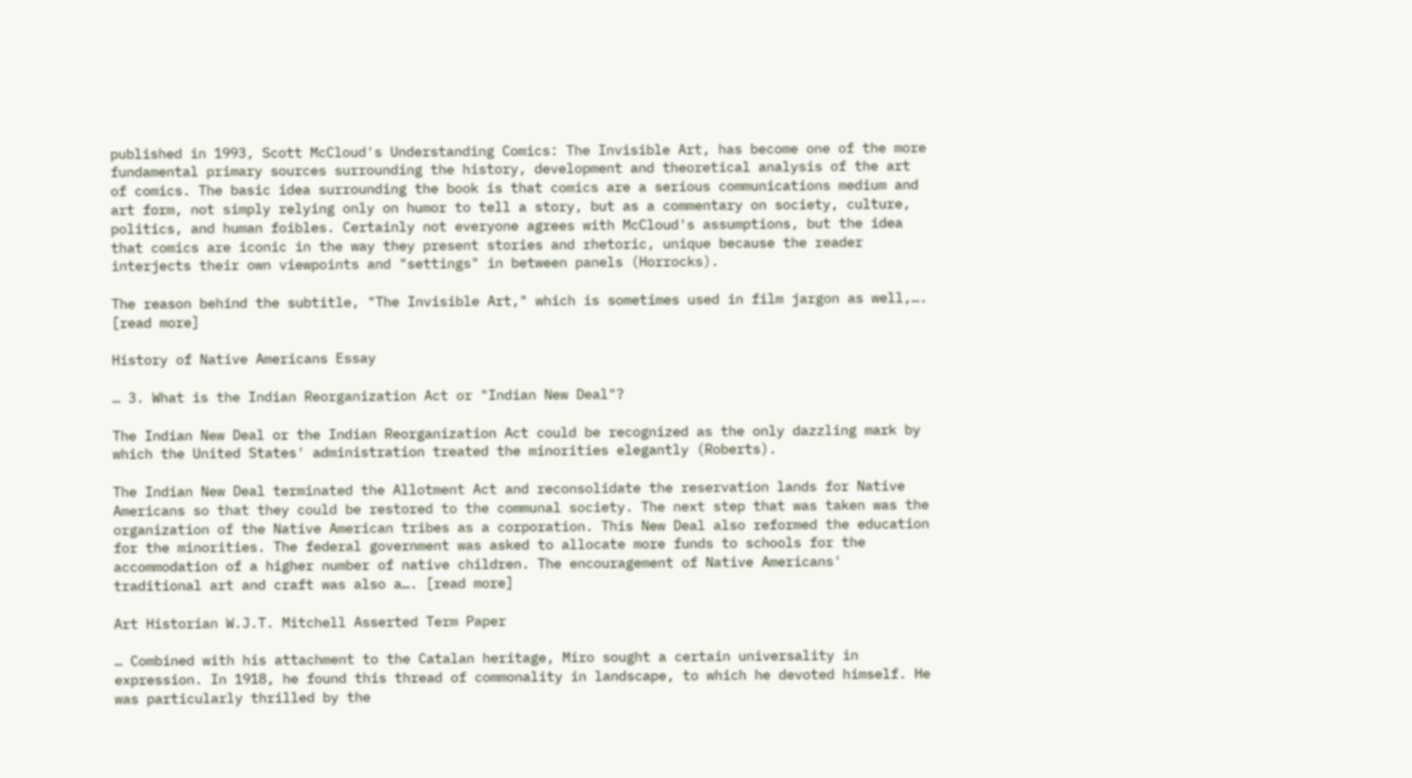published in 1993, Scott McCloud's Understanding Comics: The Invisible Art, has become one of the more fundamental primary sources surrounding the history, development and theoretical analysis of the art of comics. The basic idea surrounding the book is that comics are a serious communications medium and art form, not simply relying only on humor to tell a story, but as a commentary on society, culture, politics, and human foibles. Certainly not everyone agrees with McCloud's assumptions, but the idea that comics are iconic in the way they present stories and rhetoric, unique because the reader interjects their own viewpoints and "settings" in between panels (Horrocks).

The reason behind the subtitle, "The Invisible Art," which is sometimes used in film jargon as well,…. [read more]

History of Native Americans Essay

… 3. What is the Indian Reorganization Act or "Indian New Deal"?

The Indian New Deal or the Indian Reorganization Act could be recognized as the only dazzling mark by which the United States' administration treated the minorities elegantly (Roberts).

The Indian New Deal terminated the Allotment Act and reconsolidate the reservation lands for Native Americans so that they could be restored to the communal society. The next step that was taken was the organization of the Native American tribes as a corporation. This New Deal also reformed the education for the minorities. The federal government was asked to allocate more funds to schools for the accommodation of a higher number of native children. The encouragement of Native Americans' traditional art and craft was also a…. [read more]

Art Historian W.J.T. Mitchell Asserted Term Paper

… Combined with his attachment to the Catalan heritage, Miro sought a certain universality in expression. In 1918, he found this thread of commonality in landscape, to which he devoted himself. He was particularly thrilled by the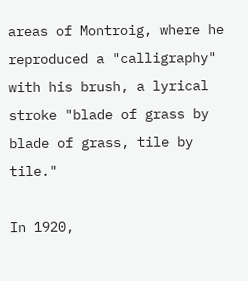areas of Montroig, where he reproduced a "calligraphy" with his brush, a lyrical stroke "blade of grass by blade of grass, tile by tile."

In 1920,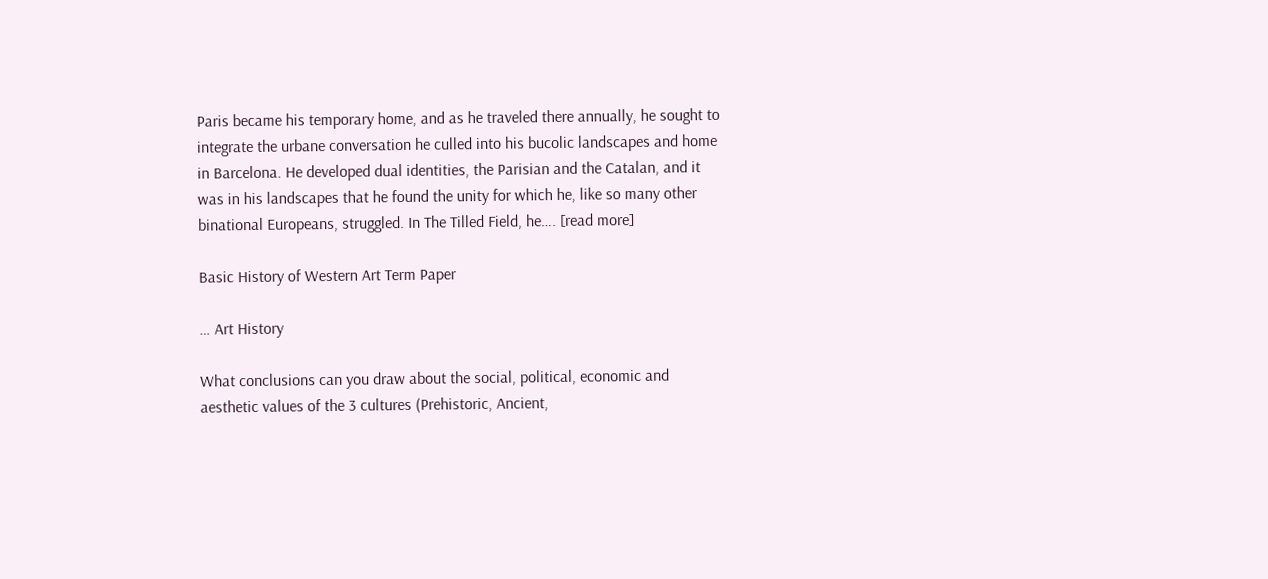Paris became his temporary home, and as he traveled there annually, he sought to integrate the urbane conversation he culled into his bucolic landscapes and home in Barcelona. He developed dual identities, the Parisian and the Catalan, and it was in his landscapes that he found the unity for which he, like so many other binational Europeans, struggled. In The Tilled Field, he…. [read more]

Basic History of Western Art Term Paper

… Art History

What conclusions can you draw about the social, political, economic and aesthetic values of the 3 cultures (Prehistoric, Ancient,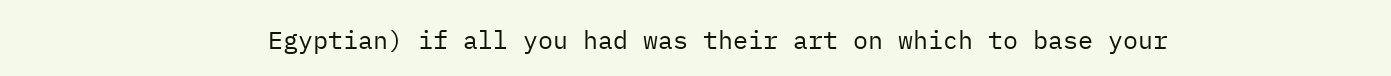Egyptian) if all you had was their art on which to base your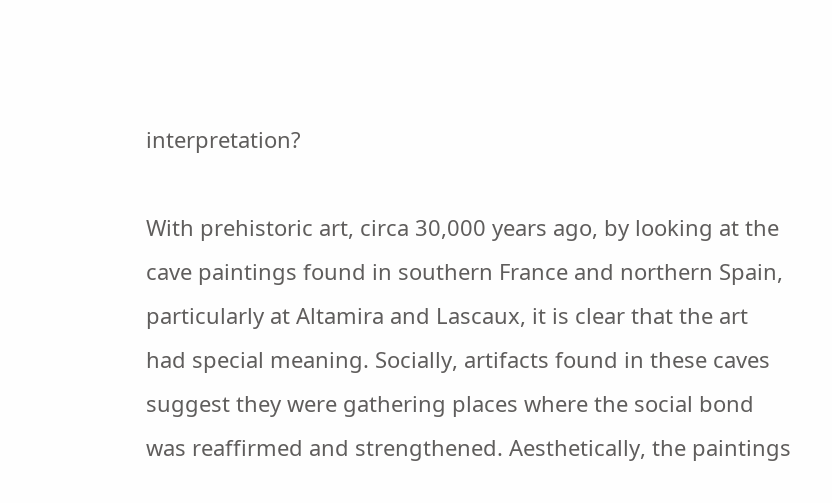interpretation?

With prehistoric art, circa 30,000 years ago, by looking at the cave paintings found in southern France and northern Spain, particularly at Altamira and Lascaux, it is clear that the art had special meaning. Socially, artifacts found in these caves suggest they were gathering places where the social bond was reaffirmed and strengthened. Aesthetically, the paintings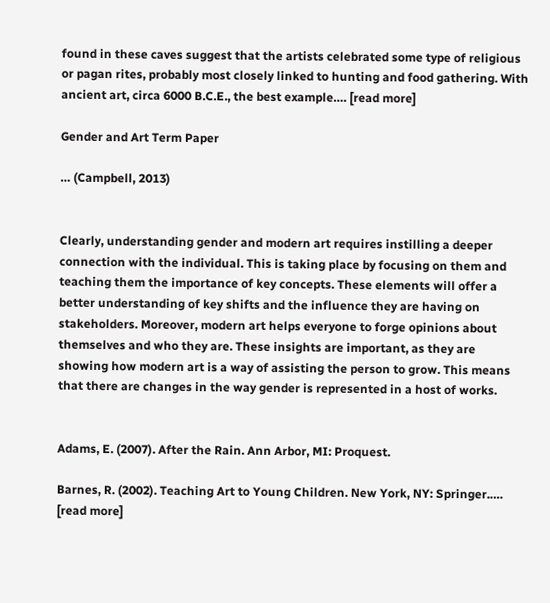found in these caves suggest that the artists celebrated some type of religious or pagan rites, probably most closely linked to hunting and food gathering. With ancient art, circa 6000 B.C.E., the best example…. [read more]

Gender and Art Term Paper

… (Campbell, 2013)


Clearly, understanding gender and modern art requires instilling a deeper connection with the individual. This is taking place by focusing on them and teaching them the importance of key concepts. These elements will offer a better understanding of key shifts and the influence they are having on stakeholders. Moreover, modern art helps everyone to forge opinions about themselves and who they are. These insights are important, as they are showing how modern art is a way of assisting the person to grow. This means that there are changes in the way gender is represented in a host of works.


Adams, E. (2007). After the Rain. Ann Arbor, MI: Proquest.

Barnes, R. (2002). Teaching Art to Young Children. New York, NY: Springer.…. [read more]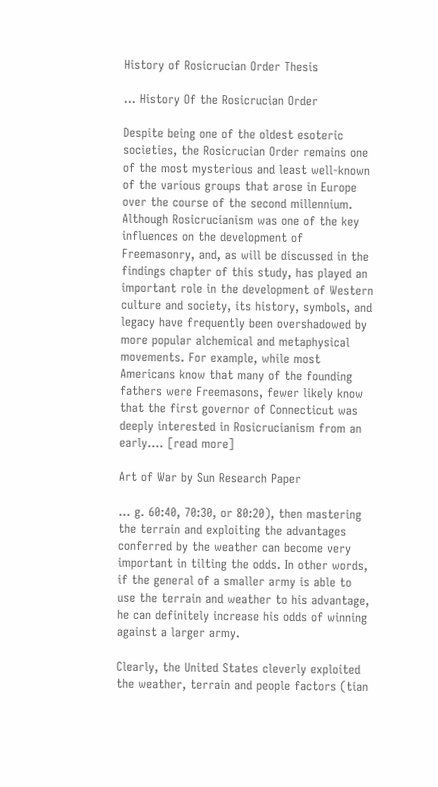History of Rosicrucian Order Thesis

… History Of the Rosicrucian Order

Despite being one of the oldest esoteric societies, the Rosicrucian Order remains one of the most mysterious and least well-known of the various groups that arose in Europe over the course of the second millennium. Although Rosicrucianism was one of the key influences on the development of Freemasonry, and, as will be discussed in the findings chapter of this study, has played an important role in the development of Western culture and society, its history, symbols, and legacy have frequently been overshadowed by more popular alchemical and metaphysical movements. For example, while most Americans know that many of the founding fathers were Freemasons, fewer likely know that the first governor of Connecticut was deeply interested in Rosicrucianism from an early…. [read more]

Art of War by Sun Research Paper

… g. 60:40, 70:30, or 80:20), then mastering the terrain and exploiting the advantages conferred by the weather can become very important in tilting the odds. In other words, if the general of a smaller army is able to use the terrain and weather to his advantage, he can definitely increase his odds of winning against a larger army.

Clearly, the United States cleverly exploited the weather, terrain and people factors (tian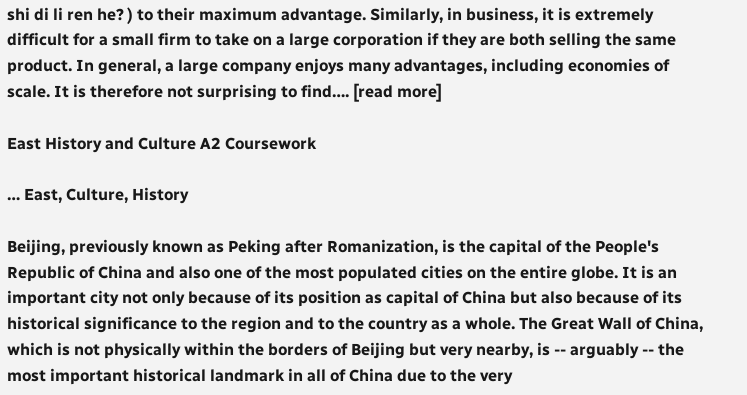shi di li ren he? ) to their maximum advantage. Similarly, in business, it is extremely difficult for a small firm to take on a large corporation if they are both selling the same product. In general, a large company enjoys many advantages, including economies of scale. It is therefore not surprising to find…. [read more]

East History and Culture A2 Coursework

… East, Culture, History

Beijing, previously known as Peking after Romanization, is the capital of the People's Republic of China and also one of the most populated cities on the entire globe. It is an important city not only because of its position as capital of China but also because of its historical significance to the region and to the country as a whole. The Great Wall of China, which is not physically within the borders of Beijing but very nearby, is -- arguably -- the most important historical landmark in all of China due to the very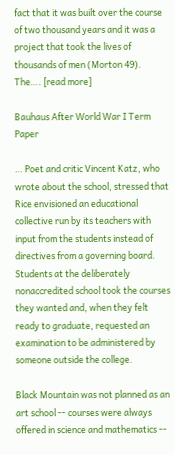fact that it was built over the course of two thousand years and it was a project that took the lives of thousands of men (Morton 49). The…. [read more]

Bauhaus After World War I Term Paper

… Poet and critic Vincent Katz, who wrote about the school, stressed that Rice envisioned an educational collective run by its teachers with input from the students instead of directives from a governing board. Students at the deliberately nonaccredited school took the courses they wanted and, when they felt ready to graduate, requested an examination to be administered by someone outside the college.

Black Mountain was not planned as an art school -- courses were always offered in science and mathematics --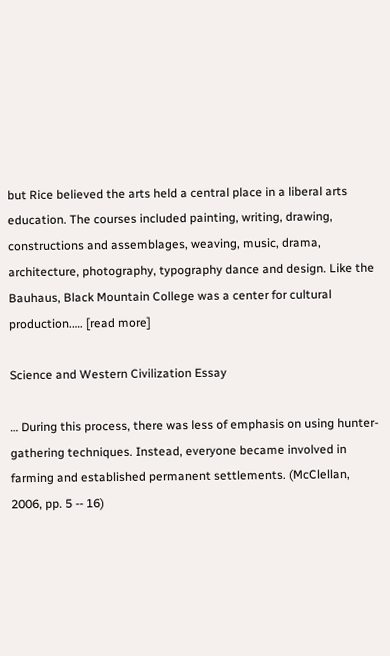but Rice believed the arts held a central place in a liberal arts education. The courses included painting, writing, drawing, constructions and assemblages, weaving, music, drama, architecture, photography, typography dance and design. Like the Bauhaus, Black Mountain College was a center for cultural production.…. [read more]

Science and Western Civilization Essay

… During this process, there was less of emphasis on using hunter-gathering techniques. Instead, everyone became involved in farming and established permanent settlements. (McClellan, 2006, pp. 5 -- 16)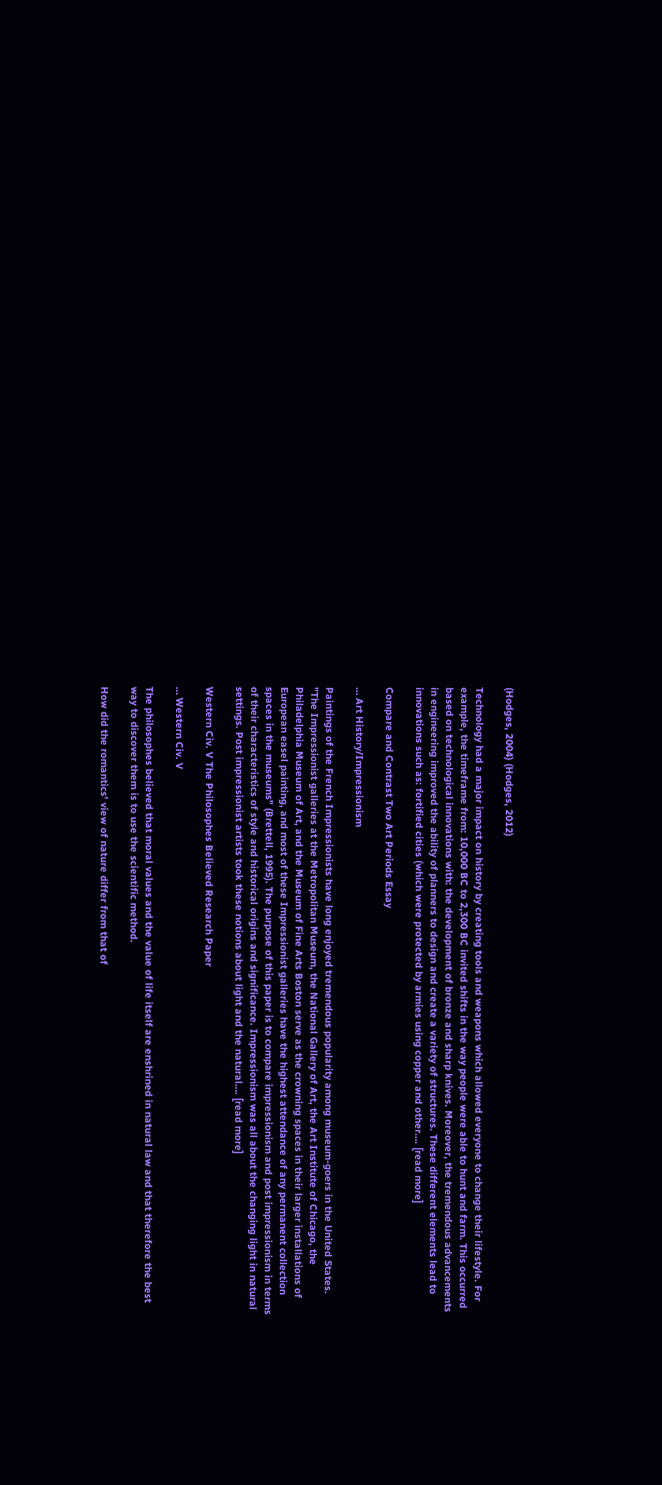(Hodges, 2004) (Hodges, 2012)

Technology had a major impact on history by creating tools and weapons which allowed everyone to change their lifestyle. For example, the timeframe from: 10,000 BC to 2,300 BC invited shifts in the way people were able to hunt and farm. This occurred based on technological innovations with: the development of bronze and sharp knives. Moreover, the tremendous advancements in engineering improved the ability of planners to design and create a variety of structures. These different elements lead to innovations such as: fortified cities (which were protected by armies using copper and other…. [read more]

Compare and Contrast Two Art Periods Essay

… Art History/Impressionism

Paintings of the French Impressionists have long enjoyed tremendous popularity among museum-goers in the United States. "The Impressionist galleries at the Metropolitan Museum, the National Gallery of Art, the Art Institute of Chicago, the Philadelphia Museum of Art, and the Museum of Fine Arts Boston serve as the crowning spaces in their larger installations of European easel painting, and most of these Impressionist galleries have the highest attendance of any permanent collection spaces in the museums" (Brettell, 1995). The purpose of this paper is to compare impressionism and post impressionism in terms of their characteristics of style and historical origins and significance. Impressionism was all about the changing light in natural settings. Post impressionist artists took these notions about light and the natural…. [read more]

Western Civ. V The Philosophes Believed Research Paper

… Western Civ. V

The philosophes believed that moral values and the value of life itself are enshrined in natural law and that therefore the best way to discover them is to use the scientific method.

How did the romantics' view of nature differ from that of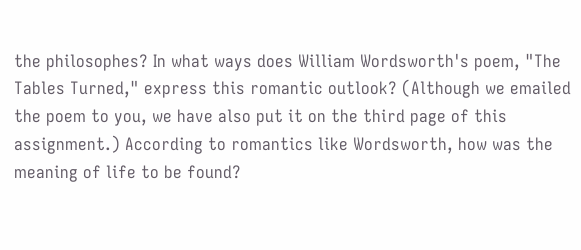the philosophes? In what ways does William Wordsworth's poem, "The Tables Turned," express this romantic outlook? (Although we emailed the poem to you, we have also put it on the third page of this assignment.) According to romantics like Wordsworth, how was the meaning of life to be found?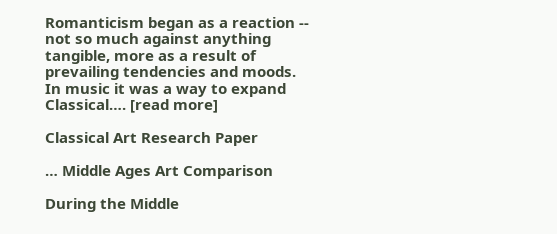Romanticism began as a reaction -- not so much against anything tangible, more as a result of prevailing tendencies and moods. In music it was a way to expand Classical…. [read more]

Classical Art Research Paper

… Middle Ages Art Comparison

During the Middle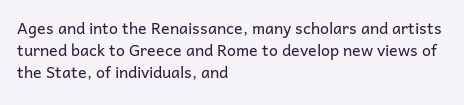Ages and into the Renaissance, many scholars and artists turned back to Greece and Rome to develop new views of the State, of individuals, and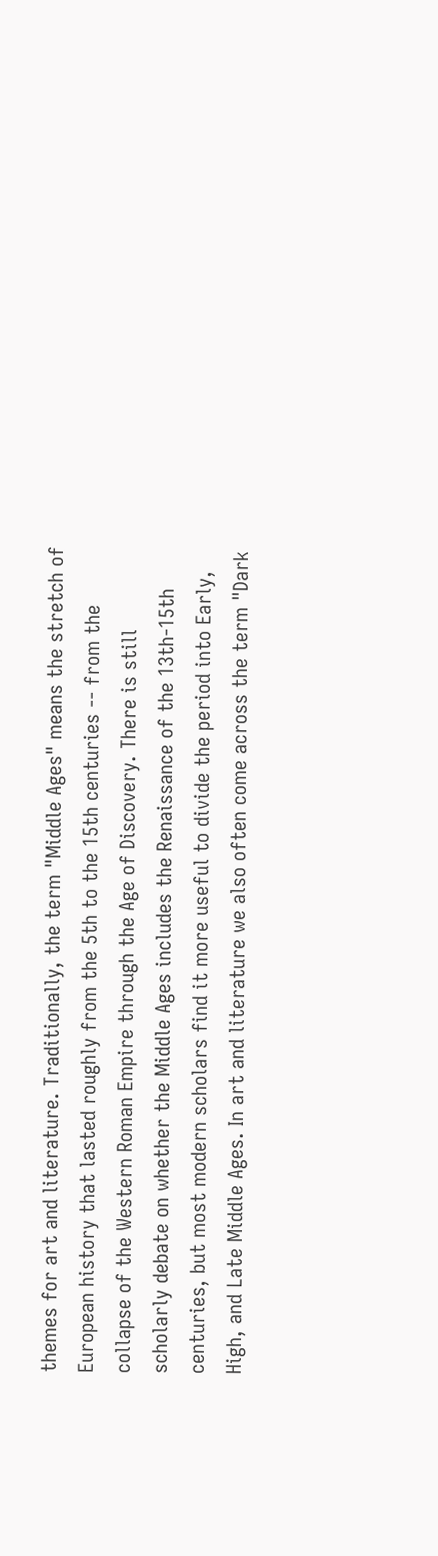themes for art and literature. Traditionally, the term "Middle Ages" means the stretch of European history that lasted roughly from the 5th to the 15th centuries -- from the collapse of the Western Roman Empire through the Age of Discovery. There is still scholarly debate on whether the Middle Ages includes the Renaissance of the 13th-15th centuries, but most modern scholars find it more useful to divide the period into Early, High, and Late Middle Ages. In art and literature we also often come across the term "Dark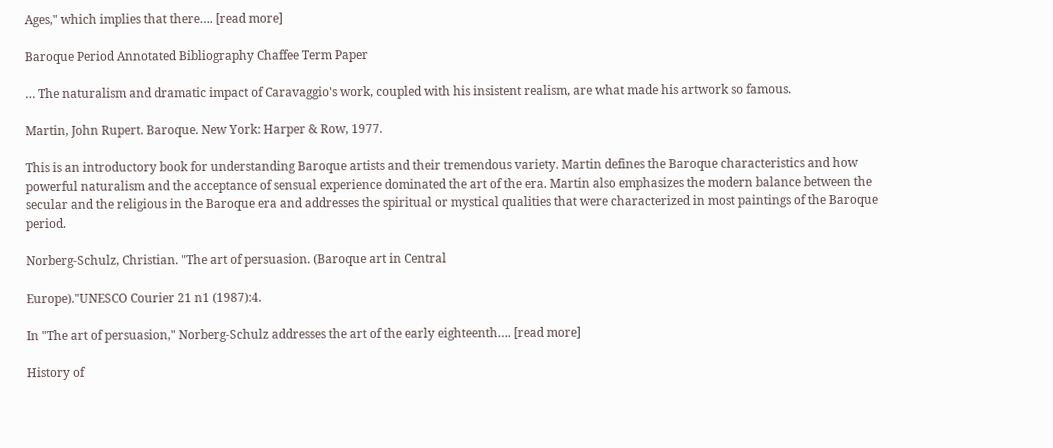Ages," which implies that there…. [read more]

Baroque Period Annotated Bibliography Chaffee Term Paper

… The naturalism and dramatic impact of Caravaggio's work, coupled with his insistent realism, are what made his artwork so famous.

Martin, John Rupert. Baroque. New York: Harper & Row, 1977.

This is an introductory book for understanding Baroque artists and their tremendous variety. Martin defines the Baroque characteristics and how powerful naturalism and the acceptance of sensual experience dominated the art of the era. Martin also emphasizes the modern balance between the secular and the religious in the Baroque era and addresses the spiritual or mystical qualities that were characterized in most paintings of the Baroque period.

Norberg-Schulz, Christian. "The art of persuasion. (Baroque art in Central

Europe)."UNESCO Courier 21 n1 (1987):4.

In "The art of persuasion," Norberg-Schulz addresses the art of the early eighteenth…. [read more]

History of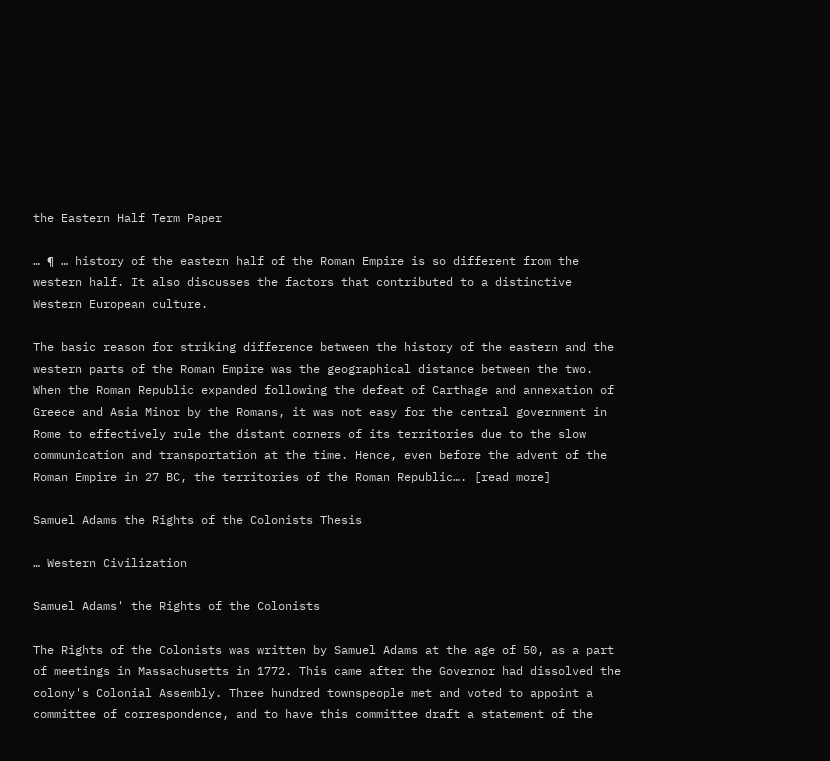the Eastern Half Term Paper

… ¶ … history of the eastern half of the Roman Empire is so different from the western half. It also discusses the factors that contributed to a distinctive Western European culture.

The basic reason for striking difference between the history of the eastern and the western parts of the Roman Empire was the geographical distance between the two. When the Roman Republic expanded following the defeat of Carthage and annexation of Greece and Asia Minor by the Romans, it was not easy for the central government in Rome to effectively rule the distant corners of its territories due to the slow communication and transportation at the time. Hence, even before the advent of the Roman Empire in 27 BC, the territories of the Roman Republic…. [read more]

Samuel Adams the Rights of the Colonists Thesis

… Western Civilization

Samuel Adams' the Rights of the Colonists

The Rights of the Colonists was written by Samuel Adams at the age of 50, as a part of meetings in Massachusetts in 1772. This came after the Governor had dissolved the colony's Colonial Assembly. Three hundred townspeople met and voted to appoint a committee of correspondence, and to have this committee draft a statement of the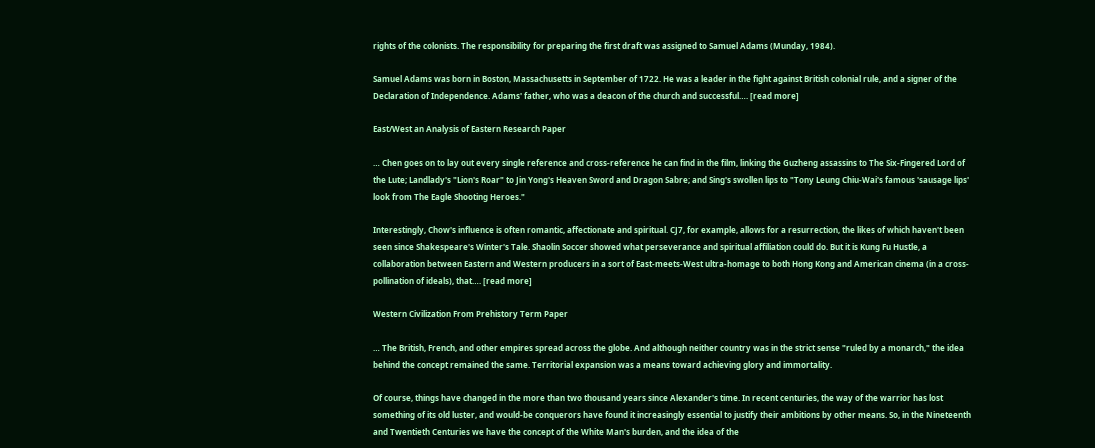rights of the colonists. The responsibility for preparing the first draft was assigned to Samuel Adams (Munday, 1984).

Samuel Adams was born in Boston, Massachusetts in September of 1722. He was a leader in the fight against British colonial rule, and a signer of the Declaration of Independence. Adams' father, who was a deacon of the church and successful…. [read more]

East/West an Analysis of Eastern Research Paper

… Chen goes on to lay out every single reference and cross-reference he can find in the film, linking the Guzheng assassins to The Six-Fingered Lord of the Lute; Landlady's "Lion's Roar" to Jin Yong's Heaven Sword and Dragon Sabre; and Sing's swollen lips to "Tony Leung Chiu-Wai's famous 'sausage lips' look from The Eagle Shooting Heroes."

Interestingly, Chow's influence is often romantic, affectionate and spiritual. CJ7, for example, allows for a resurrection, the likes of which haven't been seen since Shakespeare's Winter's Tale. Shaolin Soccer showed what perseverance and spiritual affiliation could do. But it is Kung Fu Hustle, a collaboration between Eastern and Western producers in a sort of East-meets-West ultra-homage to both Hong Kong and American cinema (in a cross-pollination of ideals), that…. [read more]

Western Civilization From Prehistory Term Paper

… The British, French, and other empires spread across the globe. And although neither country was in the strict sense "ruled by a monarch," the idea behind the concept remained the same. Territorial expansion was a means toward achieving glory and immortality.

Of course, things have changed in the more than two thousand years since Alexander's time. In recent centuries, the way of the warrior has lost something of its old luster, and would-be conquerors have found it increasingly essential to justify their ambitions by other means. So, in the Nineteenth and Twentieth Centuries we have the concept of the White Man's burden, and the idea of the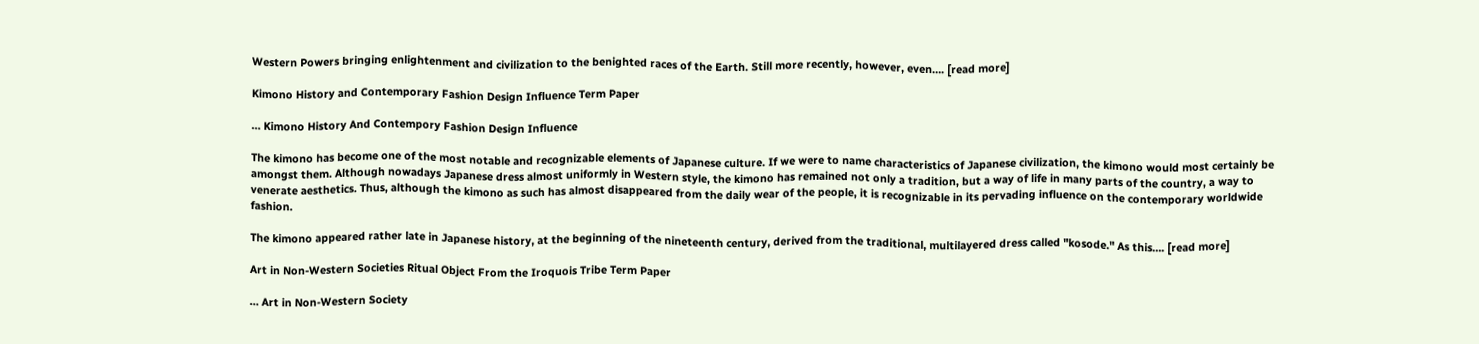Western Powers bringing enlightenment and civilization to the benighted races of the Earth. Still more recently, however, even…. [read more]

Kimono History and Contemporary Fashion Design Influence Term Paper

… Kimono History And Contempory Fashion Design Influence

The kimono has become one of the most notable and recognizable elements of Japanese culture. If we were to name characteristics of Japanese civilization, the kimono would most certainly be amongst them. Although nowadays Japanese dress almost uniformly in Western style, the kimono has remained not only a tradition, but a way of life in many parts of the country, a way to venerate aesthetics. Thus, although the kimono as such has almost disappeared from the daily wear of the people, it is recognizable in its pervading influence on the contemporary worldwide fashion.

The kimono appeared rather late in Japanese history, at the beginning of the nineteenth century, derived from the traditional, multilayered dress called "kosode." As this…. [read more]

Art in Non-Western Societies Ritual Object From the Iroquois Tribe Term Paper

… Art in Non-Western Society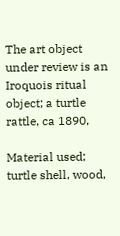The art object under review is an Iroquois ritual object; a turtle rattle, ca 1890,

Material used; turtle shell, wood,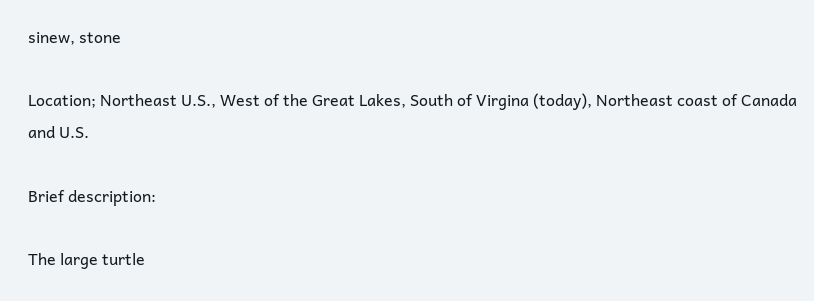sinew, stone

Location; Northeast U.S., West of the Great Lakes, South of Virgina (today), Northeast coast of Canada and U.S.

Brief description:

The large turtle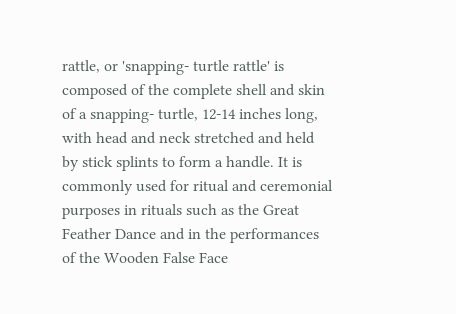rattle, or 'snapping- turtle rattle' is composed of the complete shell and skin of a snapping- turtle, 12-14 inches long, with head and neck stretched and held by stick splints to form a handle. It is commonly used for ritual and ceremonial purposes in rituals such as the Great Feather Dance and in the performances of the Wooden False Face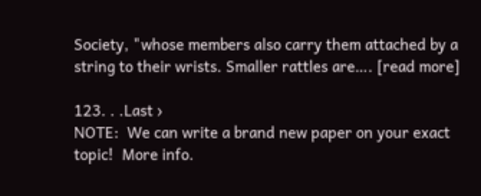Society, "whose members also carry them attached by a string to their wrists. Smaller rattles are…. [read more]

123. . .Last ›
NOTE:  We can write a brand new paper on your exact topic!  More info.